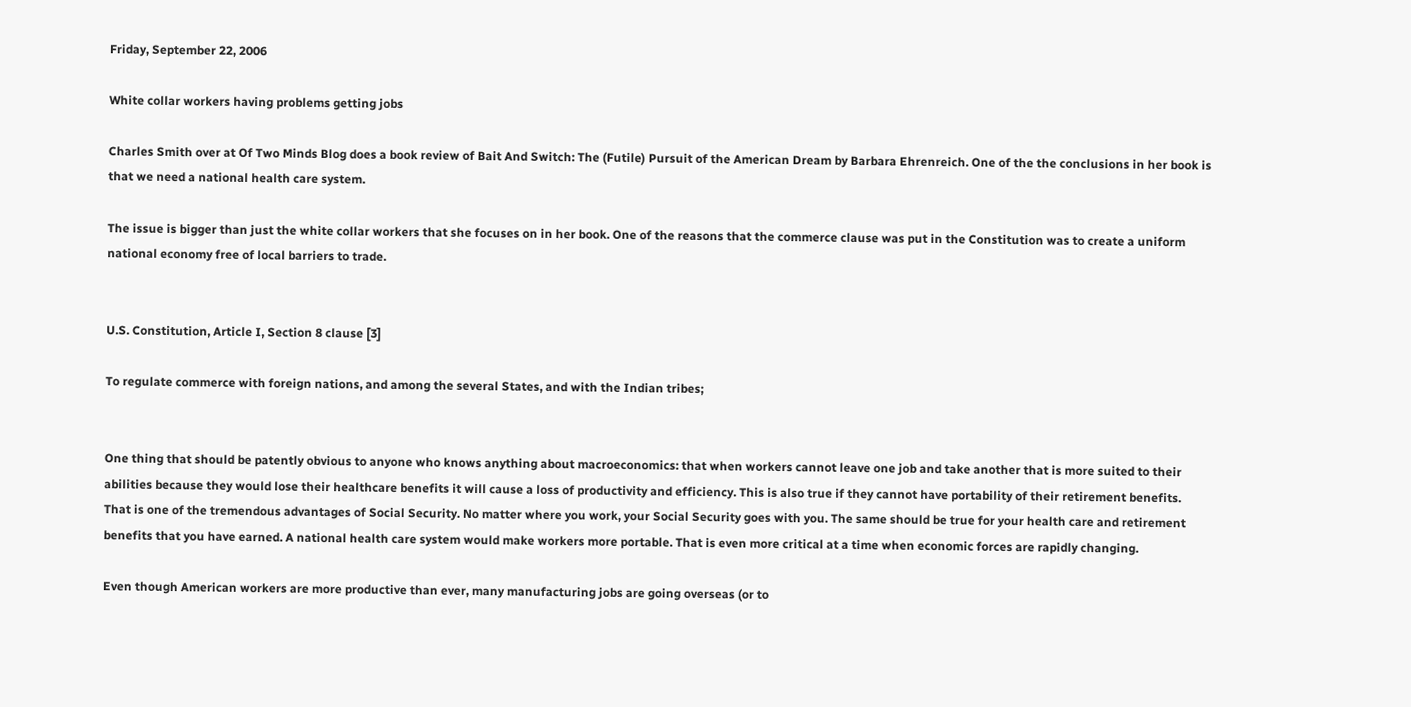Friday, September 22, 2006

White collar workers having problems getting jobs

Charles Smith over at Of Two Minds Blog does a book review of Bait And Switch: The (Futile) Pursuit of the American Dream by Barbara Ehrenreich. One of the the conclusions in her book is that we need a national health care system.

The issue is bigger than just the white collar workers that she focuses on in her book. One of the reasons that the commerce clause was put in the Constitution was to create a uniform national economy free of local barriers to trade.


U.S. Constitution, Article I, Section 8 clause [3]

To regulate commerce with foreign nations, and among the several States, and with the Indian tribes;


One thing that should be patently obvious to anyone who knows anything about macroeconomics: that when workers cannot leave one job and take another that is more suited to their abilities because they would lose their healthcare benefits it will cause a loss of productivity and efficiency. This is also true if they cannot have portability of their retirement benefits. That is one of the tremendous advantages of Social Security. No matter where you work, your Social Security goes with you. The same should be true for your health care and retirement benefits that you have earned. A national health care system would make workers more portable. That is even more critical at a time when economic forces are rapidly changing.

Even though American workers are more productive than ever, many manufacturing jobs are going overseas (or to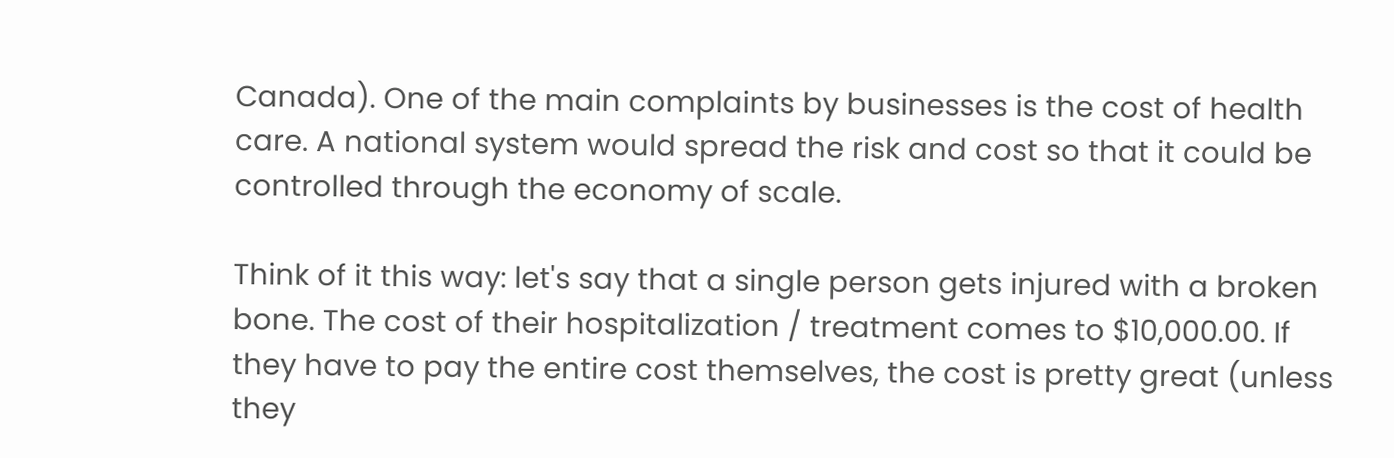Canada). One of the main complaints by businesses is the cost of health care. A national system would spread the risk and cost so that it could be controlled through the economy of scale.

Think of it this way: let's say that a single person gets injured with a broken bone. The cost of their hospitalization / treatment comes to $10,000.00. If they have to pay the entire cost themselves, the cost is pretty great (unless they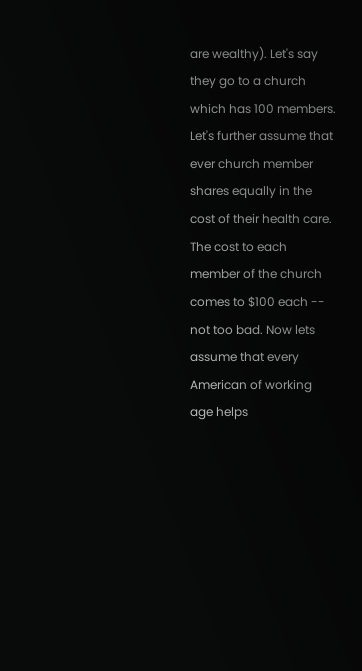are wealthy). Let's say they go to a church which has 100 members. Let's further assume that ever church member shares equally in the cost of their health care. The cost to each member of the church comes to $100 each -- not too bad. Now lets assume that every American of working age helps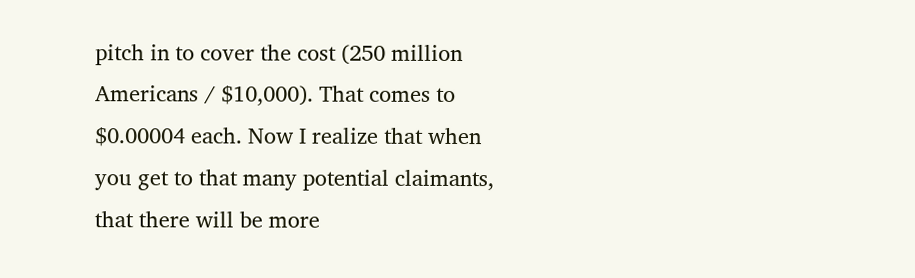pitch in to cover the cost (250 million Americans / $10,000). That comes to $0.00004 each. Now I realize that when you get to that many potential claimants, that there will be more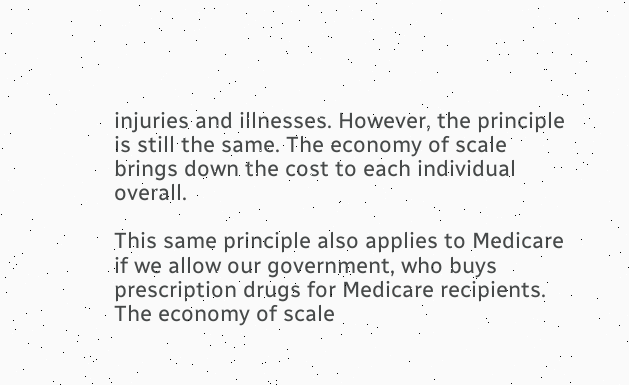injuries and illnesses. However, the principle is still the same. The economy of scale brings down the cost to each individual overall.

This same principle also applies to Medicare if we allow our government, who buys prescription drugs for Medicare recipients. The economy of scale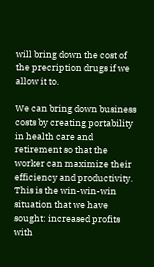will bring down the cost of the precription drugs if we allow it to.

We can bring down business costs by creating portability in health care and retirement so that the worker can maximize their efficiency and productivity. This is the win-win-win situation that we have sought: increased profits with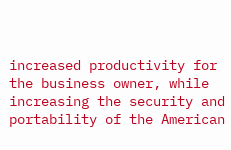increased productivity for the business owner, while increasing the security and portability of the American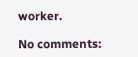worker.

No comments: